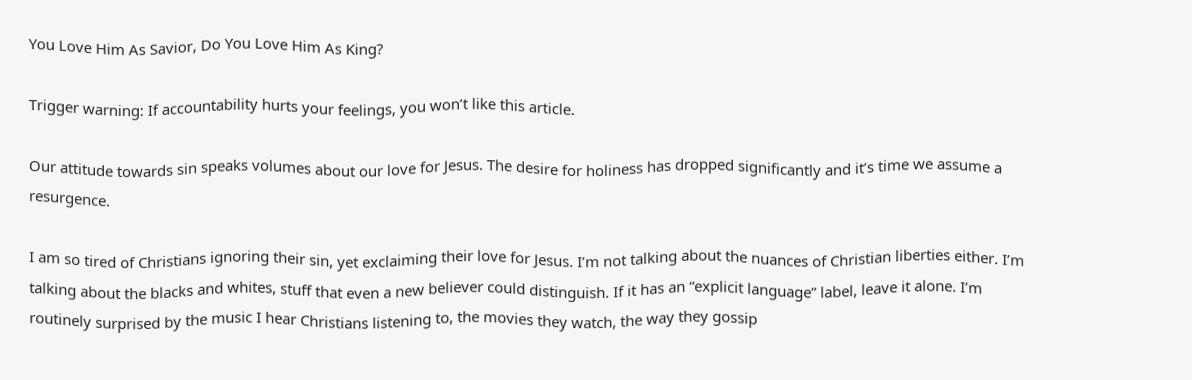You Love Him As Savior, Do You Love Him As King?

Trigger warning: If accountability hurts your feelings, you won’t like this article.

Our attitude towards sin speaks volumes about our love for Jesus. The desire for holiness has dropped significantly and it’s time we assume a resurgence.

I am so tired of Christians ignoring their sin, yet exclaiming their love for Jesus. I’m not talking about the nuances of Christian liberties either. I’m talking about the blacks and whites, stuff that even a new believer could distinguish. If it has an “explicit language” label, leave it alone. I’m routinely surprised by the music I hear Christians listening to, the movies they watch, the way they gossip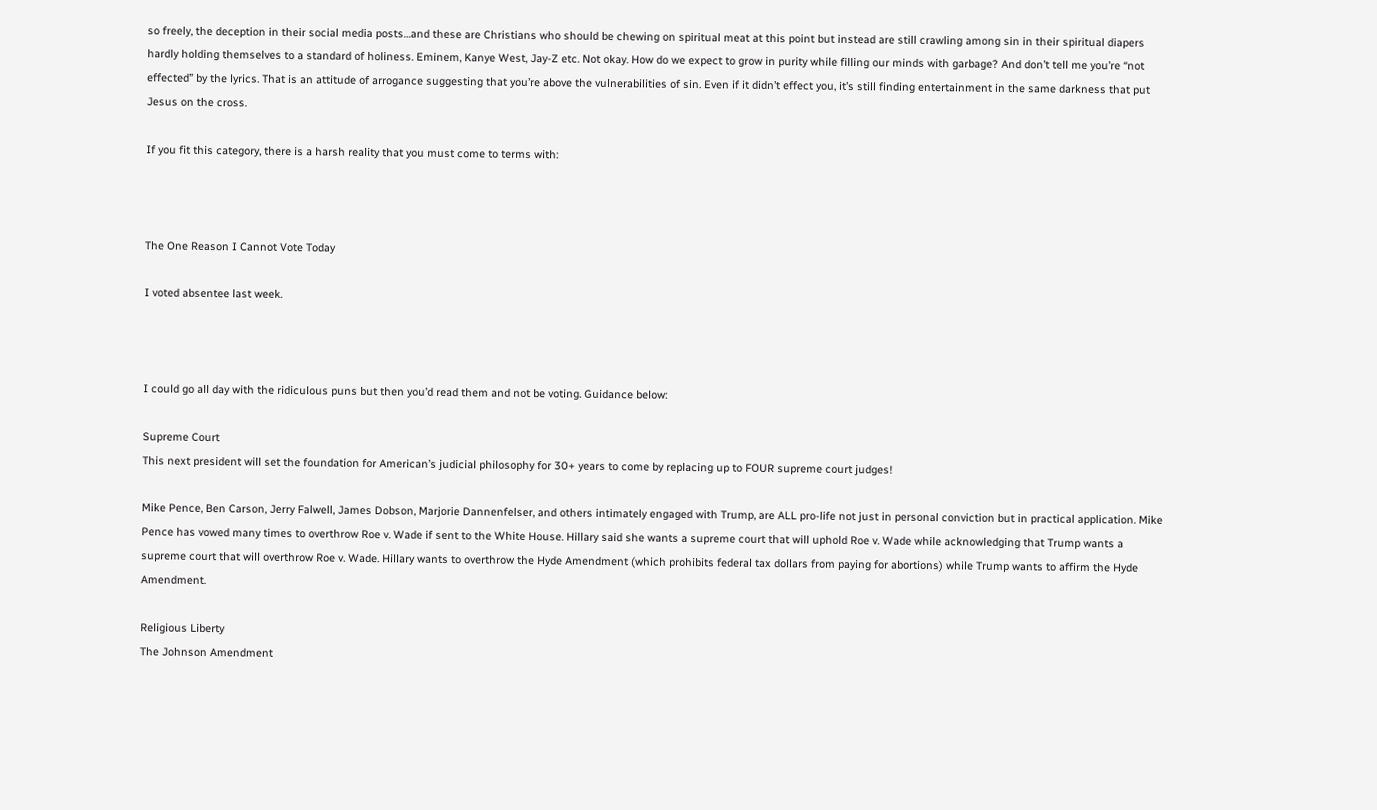so freely, the deception in their social media posts…and these are Christians who should be chewing on spiritual meat at this point but instead are still crawling among sin in their spiritual diapers hardly holding themselves to a standard of holiness. Eminem, Kanye West, Jay-Z etc. Not okay. How do we expect to grow in purity while filling our minds with garbage? And don’t tell me you’re “not effected” by the lyrics. That is an attitude of arrogance suggesting that you’re above the vulnerabilities of sin. Even if it didn’t effect you, it’s still finding entertainment in the same darkness that put Jesus on the cross.

If you fit this category, there is a harsh reality that you must come to terms with:



The One Reason I Cannot Vote Today

I voted absentee last week.



I could go all day with the ridiculous puns but then you’d read them and not be voting. Guidance below:

Supreme Court
This next president will set the foundation for American’s judicial philosophy for 30+ years to come by replacing up to FOUR supreme court judges!

Mike Pence, Ben Carson, Jerry Falwell, James Dobson, Marjorie Dannenfelser, and others intimately engaged with Trump, are ALL pro-life not just in personal conviction but in practical application. Mike Pence has vowed many times to overthrow Roe v. Wade if sent to the White House. Hillary said she wants a supreme court that will uphold Roe v. Wade while acknowledging that Trump wants a supreme court that will overthrow Roe v. Wade. Hillary wants to overthrow the Hyde Amendment (which prohibits federal tax dollars from paying for abortions) while Trump wants to affirm the Hyde Amendment.

Religious Liberty
The Johnson Amendment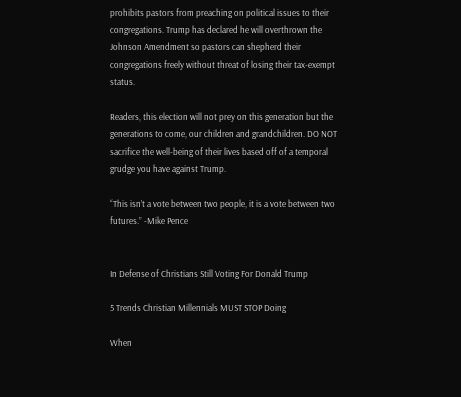prohibits pastors from preaching on political issues to their congregations. Trump has declared he will overthrown the Johnson Amendment so pastors can shepherd their congregations freely without threat of losing their tax-exempt status.

Readers, this election will not prey on this generation but the generations to come, our children and grandchildren. DO NOT sacrifice the well-being of their lives based off of a temporal grudge you have against Trump.

“This isn’t a vote between two people, it is a vote between two futures.” -Mike Pence


In Defense of Christians Still Voting For Donald Trump

5 Trends Christian Millennials MUST STOP Doing

When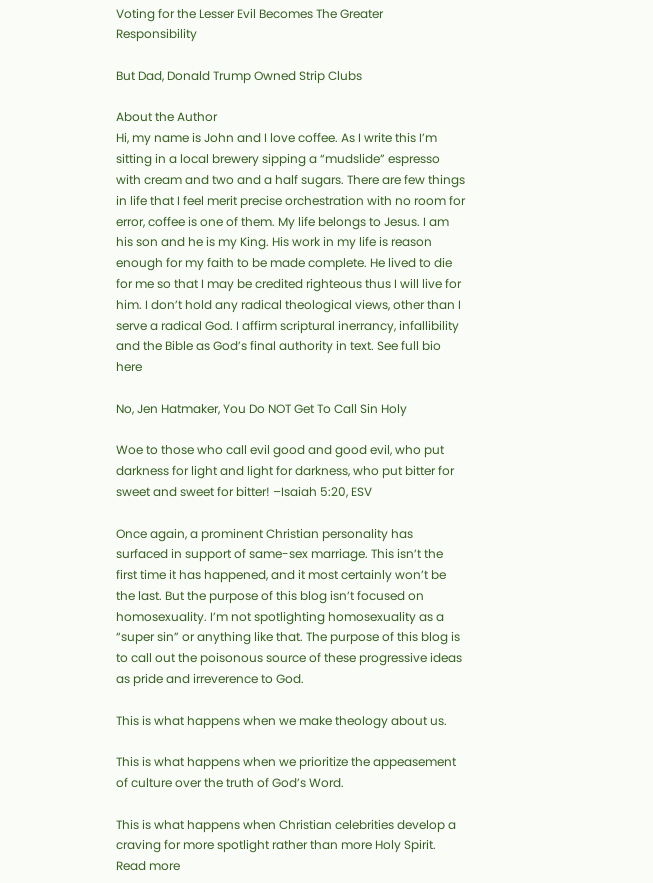Voting for the Lesser Evil Becomes The Greater Responsibility

But Dad, Donald Trump Owned Strip Clubs

About the Author
Hi, my name is John and I love coffee. As I write this I’m sitting in a local brewery sipping a “mudslide” espresso with cream and two and a half sugars. There are few things in life that I feel merit precise orchestration with no room for error, coffee is one of them. My life belongs to Jesus. I am his son and he is my King. His work in my life is reason enough for my faith to be made complete. He lived to die for me so that I may be credited righteous thus I will live for him. I don’t hold any radical theological views, other than I serve a radical God. I affirm scriptural inerrancy, infallibility and the Bible as God’s final authority in text. See full bio here

No, Jen Hatmaker, You Do NOT Get To Call Sin Holy

Woe to those who call evil good and good evil, who put darkness for light and light for darkness, who put bitter for sweet and sweet for bitter! –Isaiah 5:20, ESV

Once again, a prominent Christian personality has surfaced in support of same-sex marriage. This isn’t the first time it has happened, and it most certainly won’t be the last. But the purpose of this blog isn’t focused on homosexuality. I’m not spotlighting homosexuality as a “super sin” or anything like that. The purpose of this blog is to call out the poisonous source of these progressive ideas as pride and irreverence to God.

This is what happens when we make theology about us.

This is what happens when we prioritize the appeasement of culture over the truth of God’s Word.

This is what happens when Christian celebrities develop a craving for more spotlight rather than more Holy Spirit. Read more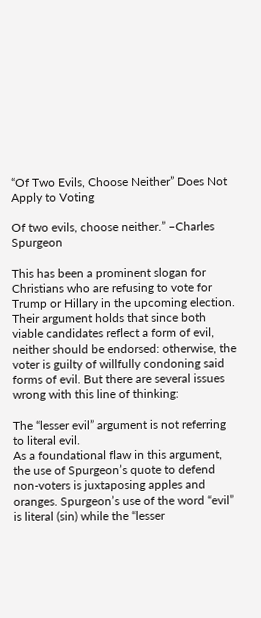“Of Two Evils, Choose Neither” Does Not Apply to Voting

Of two evils, choose neither.” –Charles Spurgeon

This has been a prominent slogan for Christians who are refusing to vote for Trump or Hillary in the upcoming election. Their argument holds that since both viable candidates reflect a form of evil, neither should be endorsed: otherwise, the voter is guilty of willfully condoning said forms of evil. But there are several issues wrong with this line of thinking:

The “lesser evil” argument is not referring to literal evil.
As a foundational flaw in this argument, the use of Spurgeon’s quote to defend non-voters is juxtaposing apples and oranges. Spurgeon’s use of the word “evil” is literal (sin) while the “lesser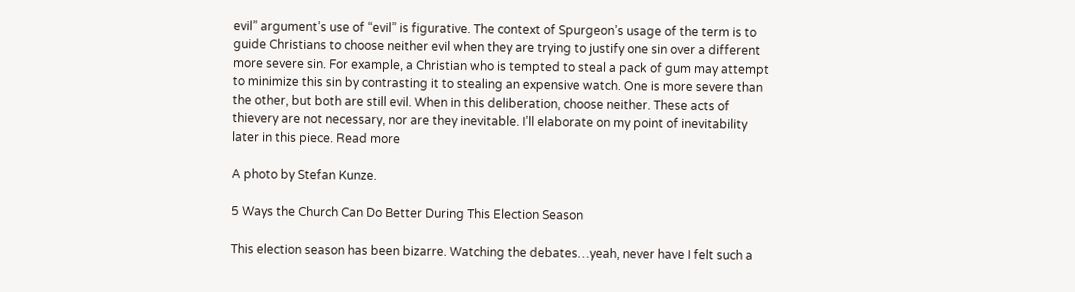evil” argument’s use of “evil” is figurative. The context of Spurgeon’s usage of the term is to guide Christians to choose neither evil when they are trying to justify one sin over a different more severe sin. For example, a Christian who is tempted to steal a pack of gum may attempt to minimize this sin by contrasting it to stealing an expensive watch. One is more severe than the other, but both are still evil. When in this deliberation, choose neither. These acts of thievery are not necessary, nor are they inevitable. I’ll elaborate on my point of inevitability later in this piece. Read more

A photo by Stefan Kunze.

5 Ways the Church Can Do Better During This Election Season

This election season has been bizarre. Watching the debates…yeah, never have I felt such a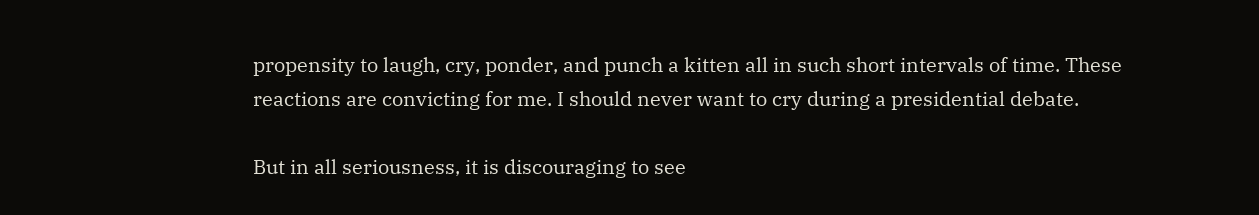propensity to laugh, cry, ponder, and punch a kitten all in such short intervals of time. These reactions are convicting for me. I should never want to cry during a presidential debate.

But in all seriousness, it is discouraging to see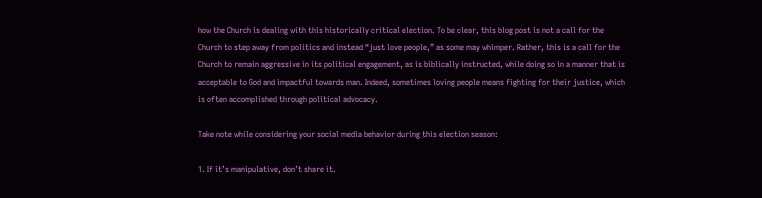how the Church is dealing with this historically critical election. To be clear, this blog post is not a call for the Church to step away from politics and instead “just love people,” as some may whimper. Rather, this is a call for the Church to remain aggressive in its political engagement, as is biblically instructed, while doing so in a manner that is acceptable to God and impactful towards man. Indeed, sometimes loving people means fighting for their justice, which is often accomplished through political advocacy.

Take note while considering your social media behavior during this election season:

1. If it’s manipulative, don’t share it.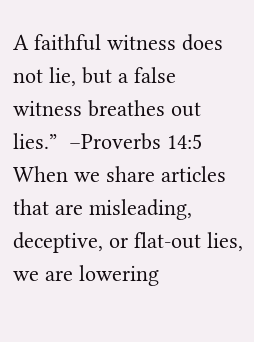A faithful witness does not lie, but a false witness breathes out lies.”  –Proverbs 14:5
When we share articles that are misleading, deceptive, or flat-out lies, we are lowering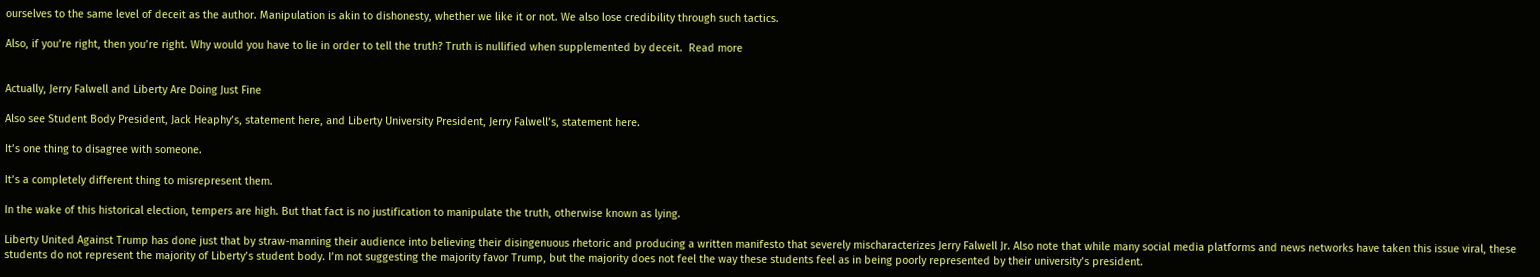ourselves to the same level of deceit as the author. Manipulation is akin to dishonesty, whether we like it or not. We also lose credibility through such tactics.

Also, if you’re right, then you’re right. Why would you have to lie in order to tell the truth? Truth is nullified when supplemented by deceit.  Read more


Actually, Jerry Falwell and Liberty Are Doing Just Fine

Also see Student Body President, Jack Heaphy’s, statement here, and Liberty University President, Jerry Falwell’s, statement here.

It’s one thing to disagree with someone.

It’s a completely different thing to misrepresent them.

In the wake of this historical election, tempers are high. But that fact is no justification to manipulate the truth, otherwise known as lying.

Liberty United Against Trump has done just that by straw-manning their audience into believing their disingenuous rhetoric and producing a written manifesto that severely mischaracterizes Jerry Falwell Jr. Also note that while many social media platforms and news networks have taken this issue viral, these students do not represent the majority of Liberty’s student body. I’m not suggesting the majority favor Trump, but the majority does not feel the way these students feel as in being poorly represented by their university’s president.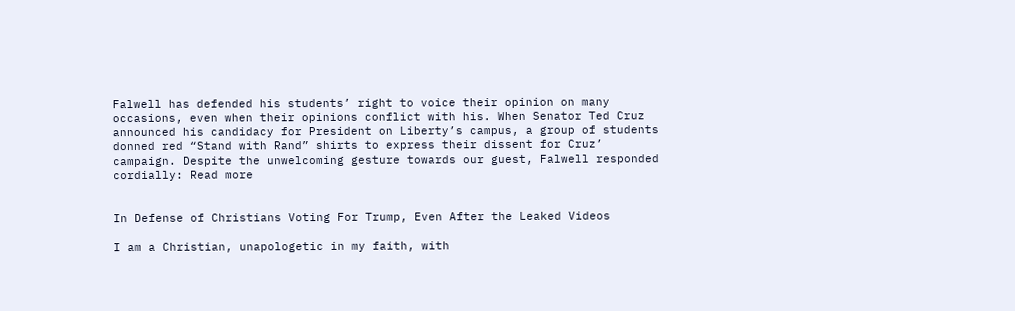Falwell has defended his students’ right to voice their opinion on many occasions, even when their opinions conflict with his. When Senator Ted Cruz announced his candidacy for President on Liberty’s campus, a group of students donned red “Stand with Rand” shirts to express their dissent for Cruz’ campaign. Despite the unwelcoming gesture towards our guest, Falwell responded cordially: Read more


In Defense of Christians Voting For Trump, Even After the Leaked Videos

I am a Christian, unapologetic in my faith, with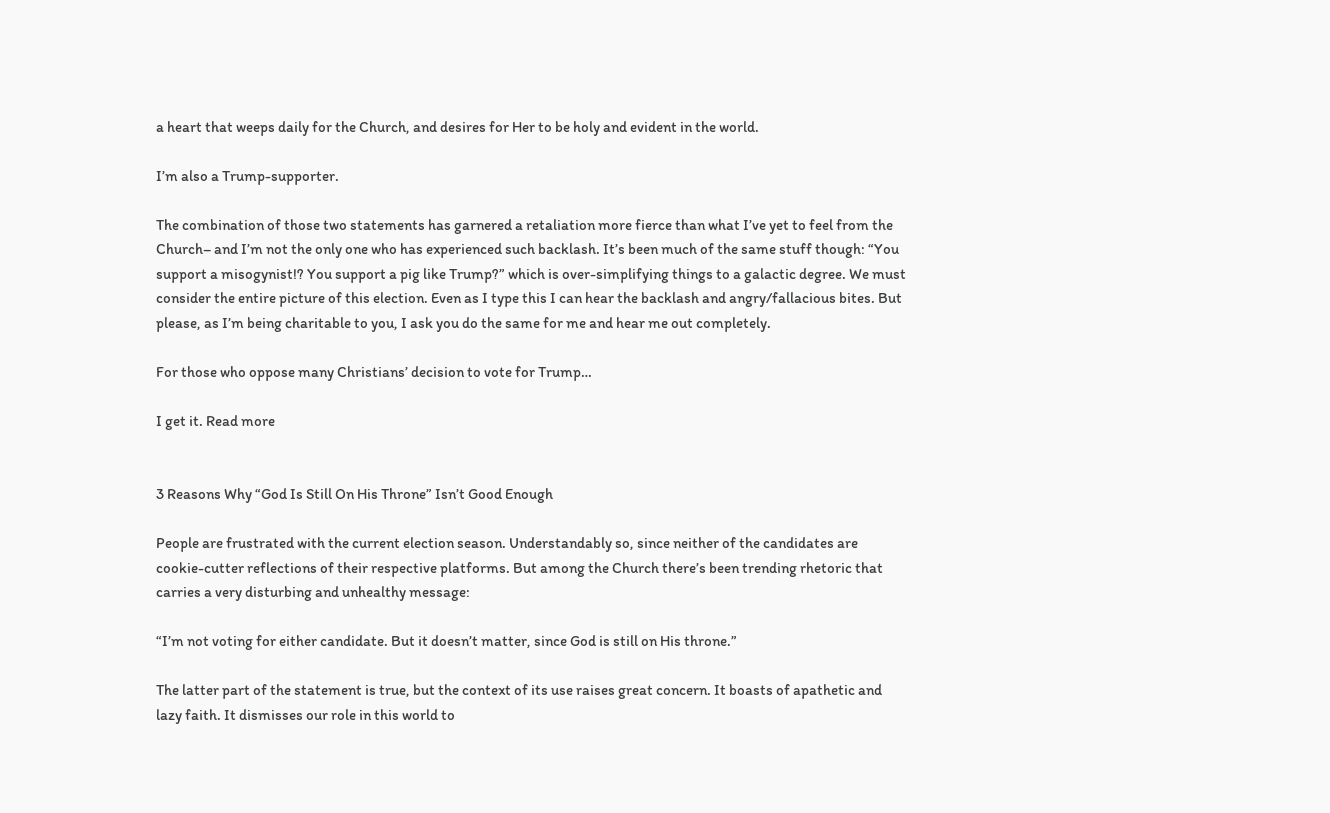a heart that weeps daily for the Church, and desires for Her to be holy and evident in the world.

I’m also a Trump-supporter.

The combination of those two statements has garnered a retaliation more fierce than what I’ve yet to feel from the Church– and I’m not the only one who has experienced such backlash. It’s been much of the same stuff though: “You support a misogynist!? You support a pig like Trump?” which is over-simplifying things to a galactic degree. We must consider the entire picture of this election. Even as I type this I can hear the backlash and angry/fallacious bites. But please, as I’m being charitable to you, I ask you do the same for me and hear me out completely.

For those who oppose many Christians’ decision to vote for Trump…

I get it. Read more


3 Reasons Why “God Is Still On His Throne” Isn’t Good Enough

People are frustrated with the current election season. Understandably so, since neither of the candidates are cookie-cutter reflections of their respective platforms. But among the Church there’s been trending rhetoric that carries a very disturbing and unhealthy message:

“I’m not voting for either candidate. But it doesn’t matter, since God is still on His throne.”

The latter part of the statement is true, but the context of its use raises great concern. It boasts of apathetic and lazy faith. It dismisses our role in this world to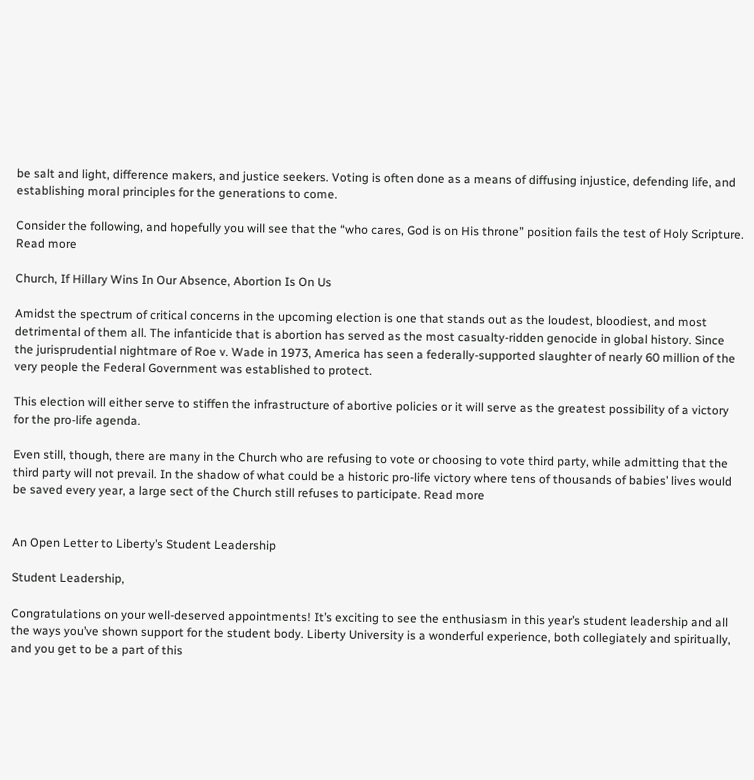be salt and light, difference makers, and justice seekers. Voting is often done as a means of diffusing injustice, defending life, and establishing moral principles for the generations to come.

Consider the following, and hopefully you will see that the “who cares, God is on His throne” position fails the test of Holy Scripture. Read more

Church, If Hillary Wins In Our Absence, Abortion Is On Us

Amidst the spectrum of critical concerns in the upcoming election is one that stands out as the loudest, bloodiest, and most detrimental of them all. The infanticide that is abortion has served as the most casualty-ridden genocide in global history. Since the jurisprudential nightmare of Roe v. Wade in 1973, America has seen a federally-supported slaughter of nearly 60 million of the very people the Federal Government was established to protect.

This election will either serve to stiffen the infrastructure of abortive policies or it will serve as the greatest possibility of a victory for the pro-life agenda.

Even still, though, there are many in the Church who are refusing to vote or choosing to vote third party, while admitting that the third party will not prevail. In the shadow of what could be a historic pro-life victory where tens of thousands of babies’ lives would be saved every year, a large sect of the Church still refuses to participate. Read more


An Open Letter to Liberty’s Student Leadership

Student Leadership,

Congratulations on your well-deserved appointments! It’s exciting to see the enthusiasm in this year’s student leadership and all the ways you’ve shown support for the student body. Liberty University is a wonderful experience, both collegiately and spiritually, and you get to be a part of this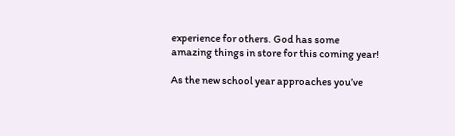experience for others. God has some amazing things in store for this coming year!

As the new school year approaches you’ve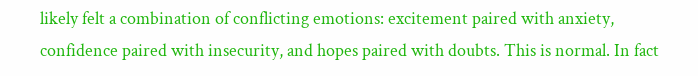likely felt a combination of conflicting emotions: excitement paired with anxiety, confidence paired with insecurity, and hopes paired with doubts. This is normal. In fact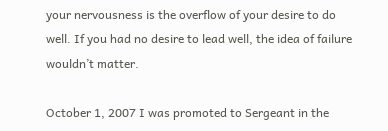your nervousness is the overflow of your desire to do well. If you had no desire to lead well, the idea of failure wouldn’t matter.

October 1, 2007 I was promoted to Sergeant in the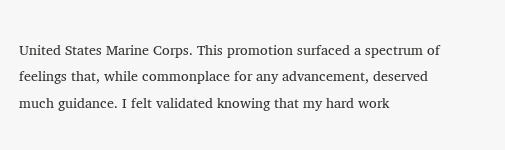United States Marine Corps. This promotion surfaced a spectrum of feelings that, while commonplace for any advancement, deserved much guidance. I felt validated knowing that my hard work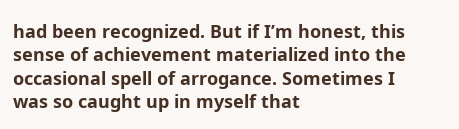had been recognized. But if I’m honest, this sense of achievement materialized into the occasional spell of arrogance. Sometimes I was so caught up in myself that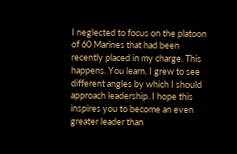I neglected to focus on the platoon of 60 Marines that had been recently placed in my charge. This happens. You learn. I grew to see different angles by which I should approach leadership. I hope this inspires you to become an even greater leader than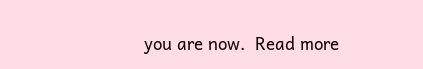you are now.  Read more